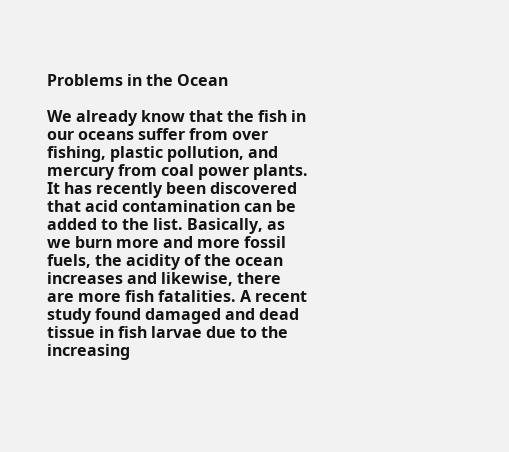Problems in the Ocean

We already know that the fish in our oceans suffer from over fishing, plastic pollution, and mercury from coal power plants. It has recently been discovered that acid contamination can be added to the list. Basically, as we burn more and more fossil fuels, the acidity of the ocean increases and likewise, there are more fish fatalities. A recent study found damaged and dead tissue in fish larvae due to the increasing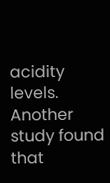acidity levels. Another study found that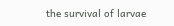the survival of larvae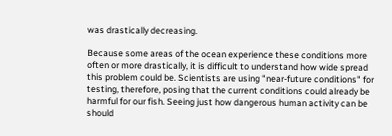was drastically decreasing.

Because some areas of the ocean experience these conditions more often or more drastically, it is difficult to understand how wide spread this problem could be. Scientists are using "near-future conditions" for testing, therefore, posing that the current conditions could already be harmful for our fish. Seeing just how dangerous human activity can be should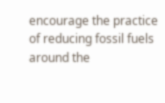encourage the practice of reducing fossil fuels around the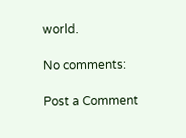world.

No comments:

Post a Comment